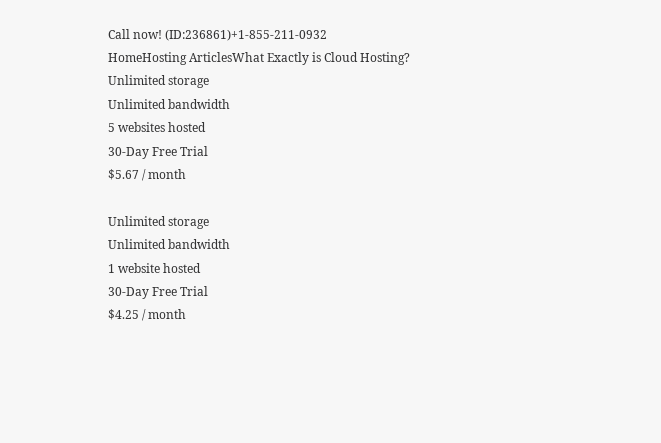Call now! (ID:236861)+1-855-211-0932
HomeHosting ArticlesWhat Exactly is Cloud Hosting?
Unlimited storage
Unlimited bandwidth
5 websites hosted
30-Day Free Trial
$5.67 / month

Unlimited storage
Unlimited bandwidth
1 website hosted
30-Day Free Trial
$4.25 / month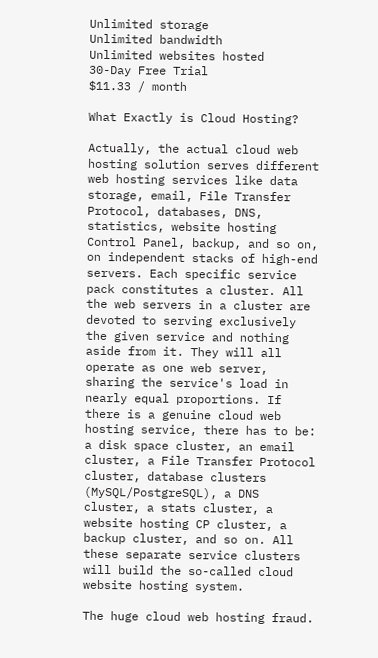Unlimited storage
Unlimited bandwidth
Unlimited websites hosted
30-Day Free Trial
$11.33 / month

What Exactly is Cloud Hosting?

Actually, the actual cloud web hosting solution serves different web hosting services like data storage, email, File Transfer Protocol, databases, DNS, statistics, website hosting Control Panel, backup, and so on, on independent stacks of high-end servers. Each specific service pack constitutes a cluster. All the web servers in a cluster are devoted to serving exclusively the given service and nothing aside from it. They will all operate as one web server, sharing the service's load in nearly equal proportions. If there is a genuine cloud web hosting service, there has to be: a disk space cluster, an email cluster, a File Transfer Protocol cluster, database clusters (MySQL/PostgreSQL), a DNS cluster, a stats cluster, a website hosting CP cluster, a backup cluster, and so on. All these separate service clusters will build the so-called cloud website hosting system.

The huge cloud web hosting fraud.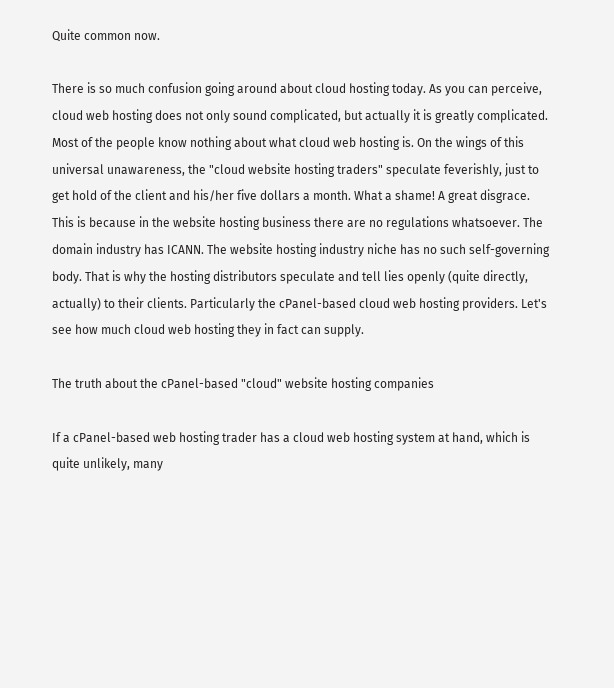Quite common now.

There is so much confusion going around about cloud hosting today. As you can perceive, cloud web hosting does not only sound complicated, but actually it is greatly complicated. Most of the people know nothing about what cloud web hosting is. On the wings of this universal unawareness, the "cloud website hosting traders" speculate feverishly, just to get hold of the client and his/her five dollars a month. What a shame! A great disgrace. This is because in the website hosting business there are no regulations whatsoever. The domain industry has ICANN. The website hosting industry niche has no such self-governing body. That is why the hosting distributors speculate and tell lies openly (quite directly, actually) to their clients. Particularly the cPanel-based cloud web hosting providers. Let's see how much cloud web hosting they in fact can supply.

The truth about the cPanel-based "cloud" website hosting companies

If a cPanel-based web hosting trader has a cloud web hosting system at hand, which is quite unlikely, many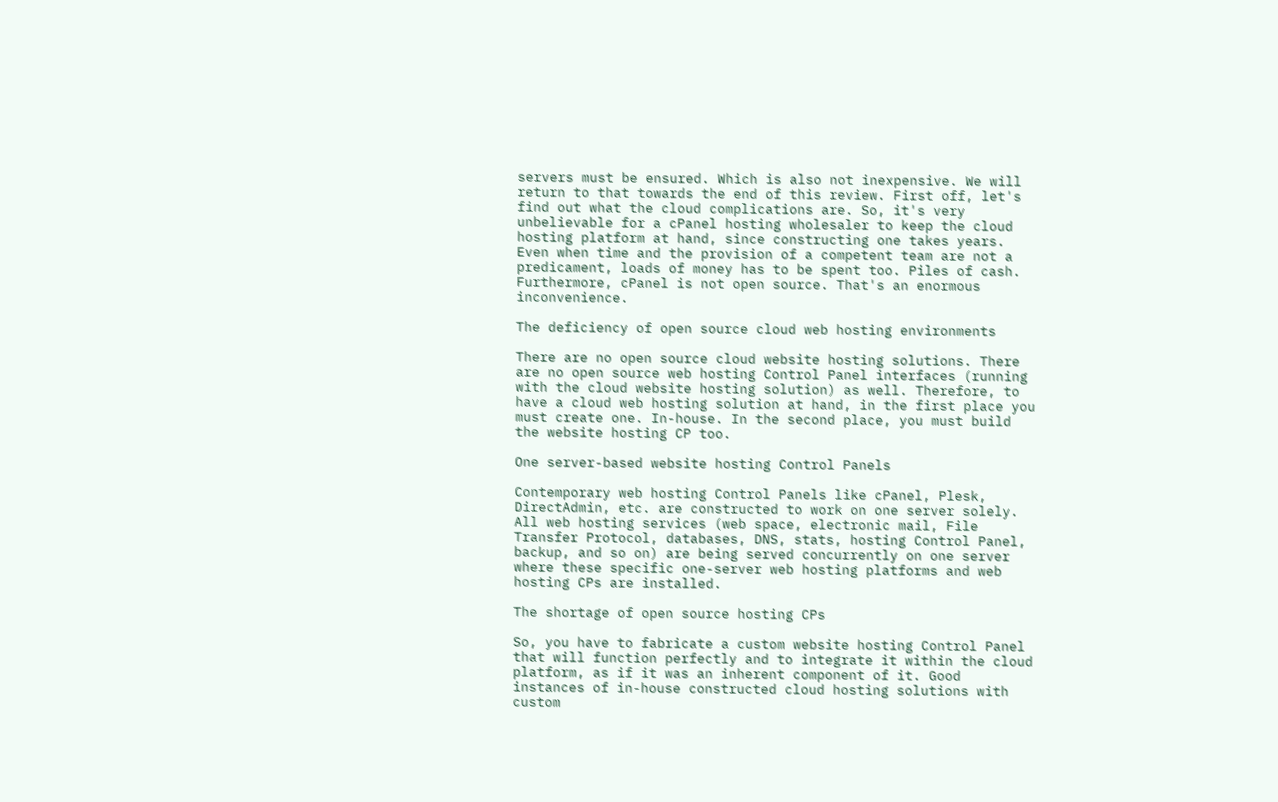servers must be ensured. Which is also not inexpensive. We will return to that towards the end of this review. First off, let's find out what the cloud complications are. So, it's very unbelievable for a cPanel hosting wholesaler to keep the cloud hosting platform at hand, since constructing one takes years. Even when time and the provision of a competent team are not a predicament, loads of money has to be spent too. Piles of cash. Furthermore, cPanel is not open source. That's an enormous inconvenience.

The deficiency of open source cloud web hosting environments

There are no open source cloud website hosting solutions. There are no open source web hosting Control Panel interfaces (running with the cloud website hosting solution) as well. Therefore, to have a cloud web hosting solution at hand, in the first place you must create one. In-house. In the second place, you must build the website hosting CP too.

One server-based website hosting Control Panels

Contemporary web hosting Control Panels like cPanel, Plesk, DirectAdmin, etc. are constructed to work on one server solely. All web hosting services (web space, electronic mail, File Transfer Protocol, databases, DNS, stats, hosting Control Panel, backup, and so on) are being served concurrently on one server where these specific one-server web hosting platforms and web hosting CPs are installed.

The shortage of open source hosting CPs

So, you have to fabricate a custom website hosting Control Panel that will function perfectly and to integrate it within the cloud platform, as if it was an inherent component of it. Good instances of in-house constructed cloud hosting solutions with custom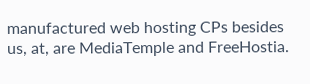manufactured web hosting CPs besides us, at, are MediaTemple and FreeHostia.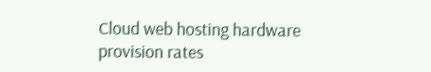Cloud web hosting hardware provision rates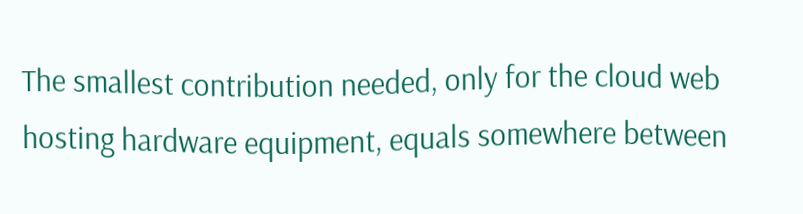The smallest contribution needed, only for the cloud web hosting hardware equipment, equals somewhere between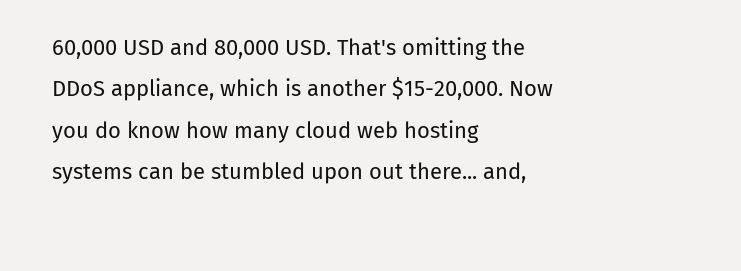60,000 USD and 80,000 USD. That's omitting the DDoS appliance, which is another $15-20,000. Now you do know how many cloud web hosting systems can be stumbled upon out there... and,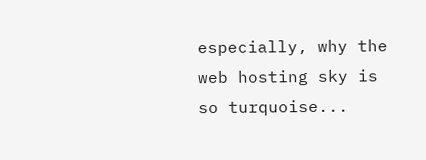especially, why the web hosting sky is so turquoise...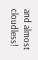and almost cloudless!